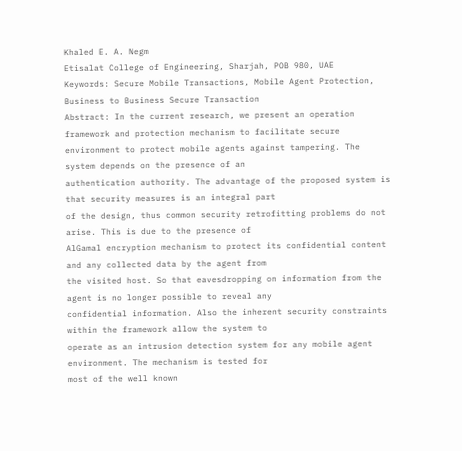Khaled E. A. Negm
Etisalat College of Engineering, Sharjah, POB 980, UAE
Keywords: Secure Mobile Transactions, Mobile Agent Protection, Business to Business Secure Transaction
Abstract: In the current research, we present an operation framework and protection mechanism to facilitate secure
environment to protect mobile agents against tampering. The system depends on the presence of an
authentication authority. The advantage of the proposed system is that security measures is an integral part
of the design, thus common security retrofitting problems do not arise. This is due to the presence of
AlGamal encryption mechanism to protect its confidential content and any collected data by the agent from
the visited host. So that eavesdropping on information from the agent is no longer possible to reveal any
confidential information. Also the inherent security constraints within the framework allow the system to
operate as an intrusion detection system for any mobile agent environment. The mechanism is tested for
most of the well known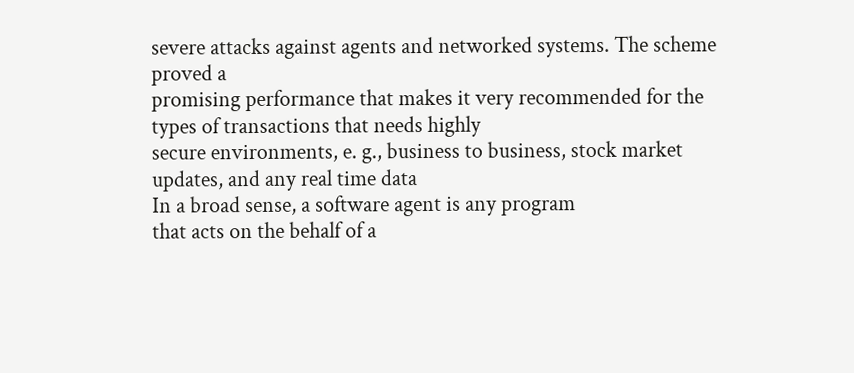severe attacks against agents and networked systems. The scheme proved a
promising performance that makes it very recommended for the types of transactions that needs highly
secure environments, e. g., business to business, stock market updates, and any real time data
In a broad sense, a software agent is any program
that acts on the behalf of a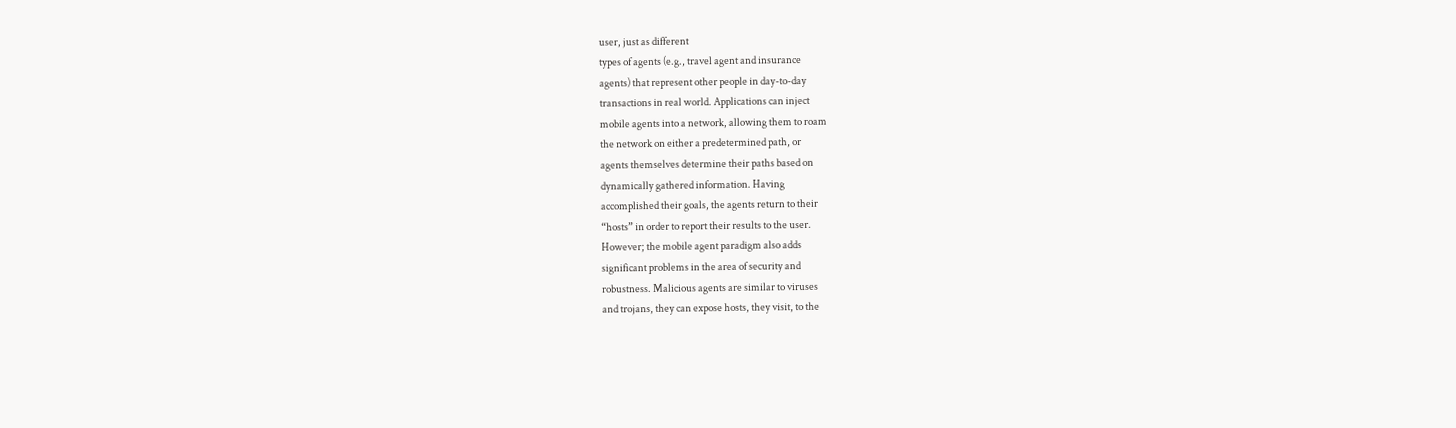user, just as different
types of agents (e.g., travel agent and insurance
agents) that represent other people in day-to-day
transactions in real world. Applications can inject
mobile agents into a network, allowing them to roam
the network on either a predetermined path, or
agents themselves determine their paths based on
dynamically gathered information. Having
accomplished their goals, the agents return to their
“hosts” in order to report their results to the user.
However; the mobile agent paradigm also adds
significant problems in the area of security and
robustness. Malicious agents are similar to viruses
and trojans, they can expose hosts, they visit, to the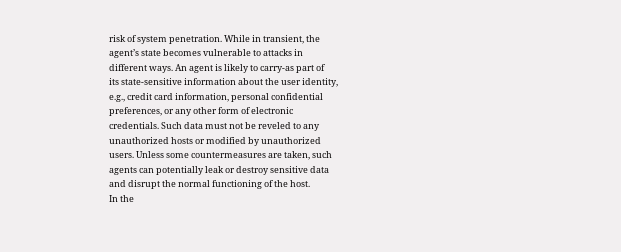risk of system penetration. While in transient, the
agent’s state becomes vulnerable to attacks in
different ways. An agent is likely to carry-as part of
its state-sensitive information about the user identity,
e.g., credit card information, personal confidential
preferences, or any other form of electronic
credentials. Such data must not be reveled to any
unauthorized hosts or modified by unauthorized
users. Unless some countermeasures are taken, such
agents can potentially leak or destroy sensitive data
and disrupt the normal functioning of the host.
In the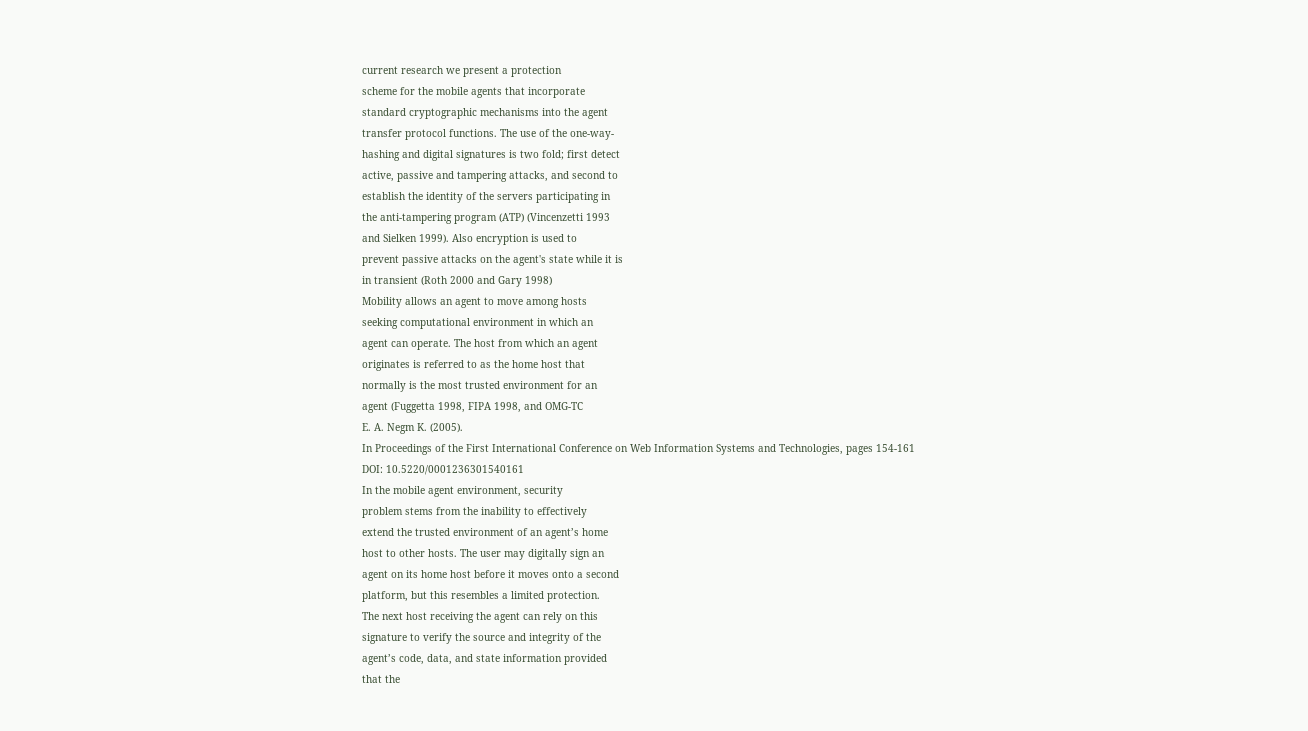current research we present a protection
scheme for the mobile agents that incorporate
standard cryptographic mechanisms into the agent
transfer protocol functions. The use of the one-way-
hashing and digital signatures is two fold; first detect
active, passive and tampering attacks, and second to
establish the identity of the servers participating in
the anti-tampering program (ATP) (Vincenzetti 1993
and Sielken 1999). Also encryption is used to
prevent passive attacks on the agent's state while it is
in transient (Roth 2000 and Gary 1998)
Mobility allows an agent to move among hosts
seeking computational environment in which an
agent can operate. The host from which an agent
originates is referred to as the home host that
normally is the most trusted environment for an
agent (Fuggetta 1998, FIPA 1998, and OMG-TC
E. A. Negm K. (2005).
In Proceedings of the First International Conference on Web Information Systems and Technologies, pages 154-161
DOI: 10.5220/0001236301540161
In the mobile agent environment, security
problem stems from the inability to effectively
extend the trusted environment of an agent’s home
host to other hosts. The user may digitally sign an
agent on its home host before it moves onto a second
platform, but this resembles a limited protection.
The next host receiving the agent can rely on this
signature to verify the source and integrity of the
agent’s code, data, and state information provided
that the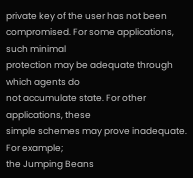private key of the user has not been
compromised. For some applications, such minimal
protection may be adequate through which agents do
not accumulate state. For other applications, these
simple schemes may prove inadequate. For example;
the Jumping Beans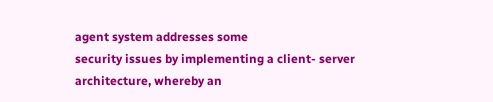agent system addresses some
security issues by implementing a client- server
architecture, whereby an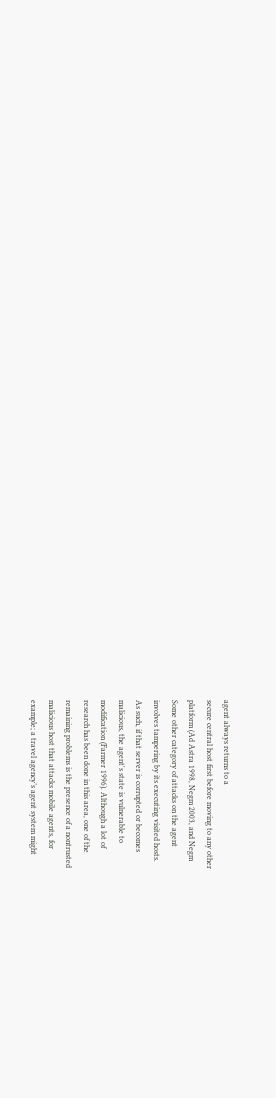agent always returns to a
secure central host first before moving to any other
platform (Ad Astra 1998, Negm 2003, and Negm
Some other category of attacks on the agent
involves tampering by its executing visited hosts.
As such, if that server is corrupted or becomes
malicious, the agent's state is vulnerable to
modification (Farmer 1996). Although a lot of
research has been done in this area, one of the
remaining problems is the presence of a nontrusted
malicious host that attacks mobile agents, for
example; a travel agency’s agent system might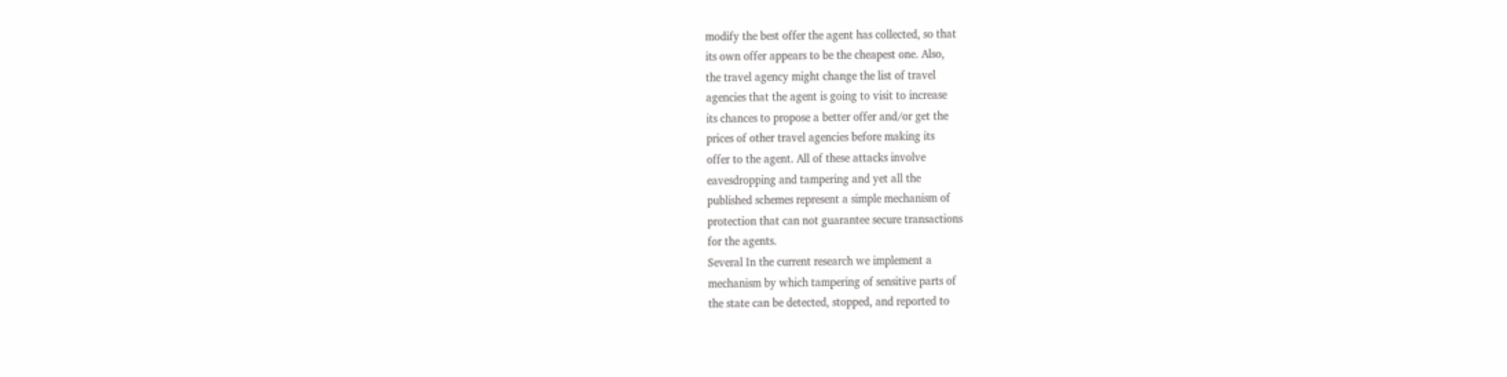modify the best offer the agent has collected, so that
its own offer appears to be the cheapest one. Also,
the travel agency might change the list of travel
agencies that the agent is going to visit to increase
its chances to propose a better offer and/or get the
prices of other travel agencies before making its
offer to the agent. All of these attacks involve
eavesdropping and tampering and yet all the
published schemes represent a simple mechanism of
protection that can not guarantee secure transactions
for the agents.
Several In the current research we implement a
mechanism by which tampering of sensitive parts of
the state can be detected, stopped, and reported to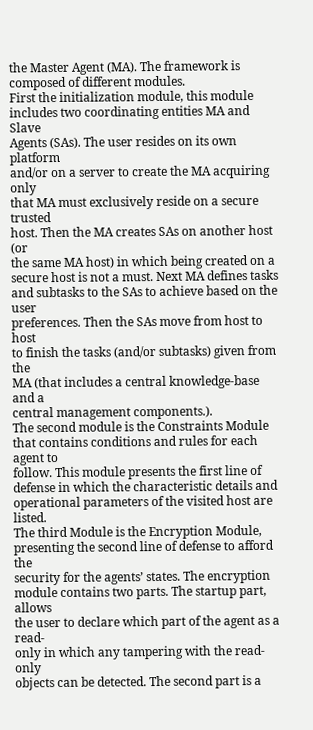the Master Agent (MA). The framework is
composed of different modules.
First the initialization module, this module
includes two coordinating entities MA and Slave
Agents (SAs). The user resides on its own platform
and/or on a server to create the MA acquiring only
that MA must exclusively reside on a secure trusted
host. Then the MA creates SAs on another host (or
the same MA host) in which being created on a
secure host is not a must. Next MA defines tasks
and subtasks to the SAs to achieve based on the user
preferences. Then the SAs move from host to host
to finish the tasks (and/or subtasks) given from the
MA (that includes a central knowledge-base and a
central management components.).
The second module is the Constraints Module
that contains conditions and rules for each agent to
follow. This module presents the first line of
defense in which the characteristic details and
operational parameters of the visited host are listed.
The third Module is the Encryption Module,
presenting the second line of defense to afford the
security for the agents’ states. The encryption
module contains two parts. The startup part, allows
the user to declare which part of the agent as a read-
only in which any tampering with the read-only
objects can be detected. The second part is a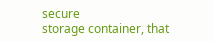secure
storage container, that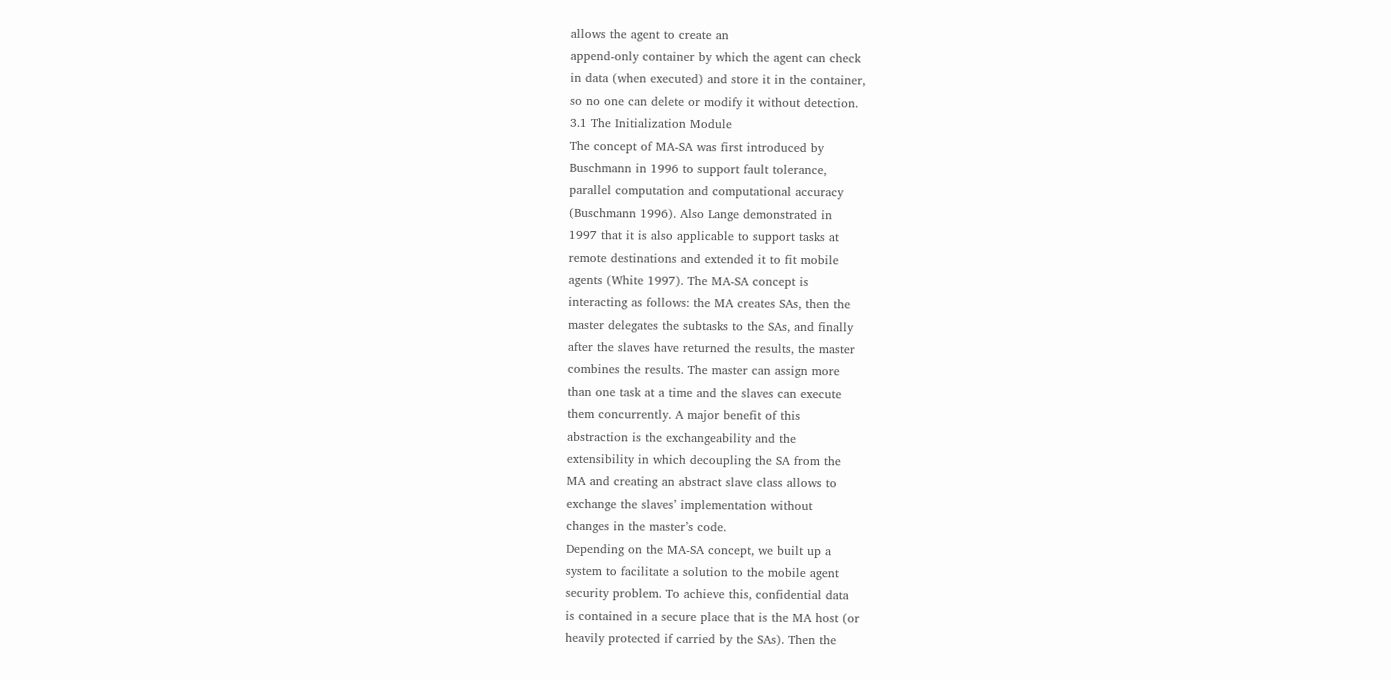allows the agent to create an
append-only container by which the agent can check
in data (when executed) and store it in the container,
so no one can delete or modify it without detection.
3.1 The Initialization Module
The concept of MA-SA was first introduced by
Buschmann in 1996 to support fault tolerance,
parallel computation and computational accuracy
(Buschmann 1996). Also Lange demonstrated in
1997 that it is also applicable to support tasks at
remote destinations and extended it to fit mobile
agents (White 1997). The MA-SA concept is
interacting as follows: the MA creates SAs, then the
master delegates the subtasks to the SAs, and finally
after the slaves have returned the results, the master
combines the results. The master can assign more
than one task at a time and the slaves can execute
them concurrently. A major benefit of this
abstraction is the exchangeability and the
extensibility in which decoupling the SA from the
MA and creating an abstract slave class allows to
exchange the slaves’ implementation without
changes in the master’s code.
Depending on the MA-SA concept, we built up a
system to facilitate a solution to the mobile agent
security problem. To achieve this, confidential data
is contained in a secure place that is the MA host (or
heavily protected if carried by the SAs). Then the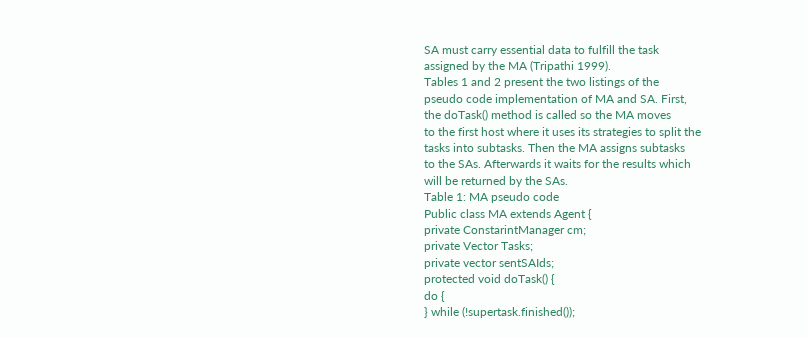SA must carry essential data to fulfill the task
assigned by the MA (Tripathi 1999).
Tables 1 and 2 present the two listings of the
pseudo code implementation of MA and SA. First,
the doTask() method is called so the MA moves
to the first host where it uses its strategies to split the
tasks into subtasks. Then the MA assigns subtasks
to the SAs. Afterwards it waits for the results which
will be returned by the SAs.
Table 1: MA pseudo code
Public class MA extends Agent {
private ConstarintManager cm;
private Vector Tasks;
private vector sentSAIds;
protected void doTask() {
do {
} while (!supertask.finished());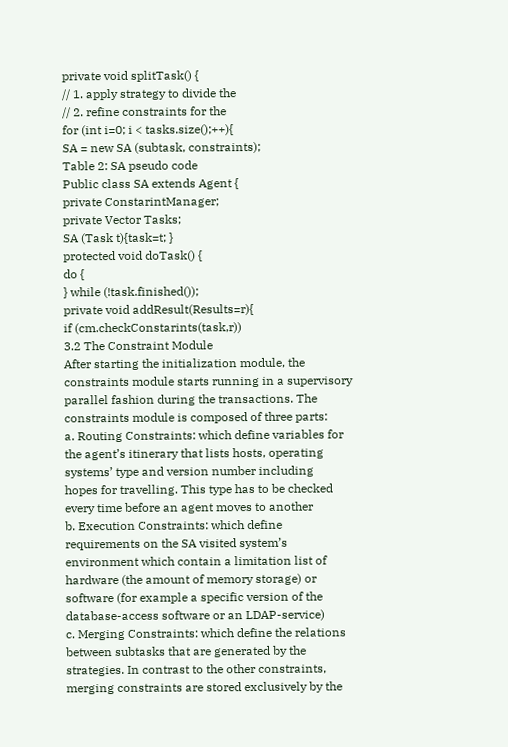private void splitTask() {
// 1. apply strategy to divide the
// 2. refine constraints for the
for (int i=0; i < tasks.size();++){
SA = new SA (subtask, constraints);
Table 2: SA pseudo code
Public class SA extends Agent {
private ConstarintManager;
private Vector Tasks;
SA (Task t){task=t; }
protected void doTask() {
do {
} while (!task.finished());
private void addResult(Results=r){
if (cm.checkConstarints(task,r))
3.2 The Constraint Module
After starting the initialization module, the
constraints module starts running in a supervisory
parallel fashion during the transactions. The
constraints module is composed of three parts:
a. Routing Constraints: which define variables for
the agent’s itinerary that lists hosts, operating
systems’ type and version number including
hopes for travelling. This type has to be checked
every time before an agent moves to another
b. Execution Constraints: which define
requirements on the SA visited system’s
environment which contain a limitation list of
hardware (the amount of memory storage) or
software (for example a specific version of the
database-access software or an LDAP-service)
c. Merging Constraints: which define the relations
between subtasks that are generated by the
strategies. In contrast to the other constraints,
merging constraints are stored exclusively by the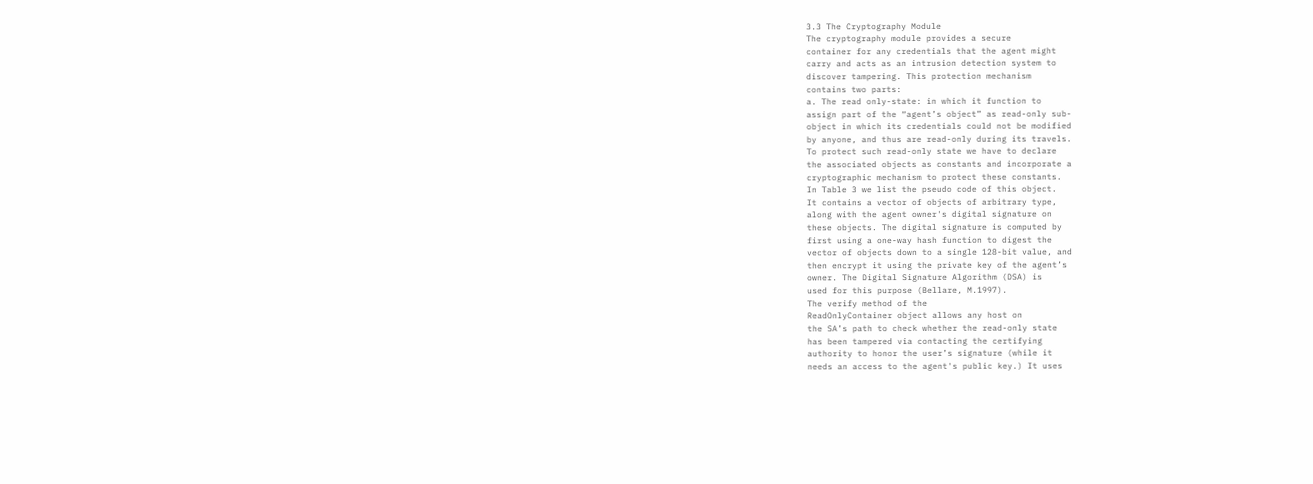3.3 The Cryptography Module
The cryptography module provides a secure
container for any credentials that the agent might
carry and acts as an intrusion detection system to
discover tampering. This protection mechanism
contains two parts:
a. The read only-state: in which it function to
assign part of the “agent’s object” as read-only sub-
object in which its credentials could not be modified
by anyone, and thus are read-only during its travels.
To protect such read-only state we have to declare
the associated objects as constants and incorporate a
cryptographic mechanism to protect these constants.
In Table 3 we list the pseudo code of this object.
It contains a vector of objects of arbitrary type,
along with the agent owner's digital signature on
these objects. The digital signature is computed by
first using a one-way hash function to digest the
vector of objects down to a single 128-bit value, and
then encrypt it using the private key of the agent’s
owner. The Digital Signature Algorithm (DSA) is
used for this purpose (Bellare, M.1997).
The verify method of the
ReadOnlyContainer object allows any host on
the SA’s path to check whether the read-only state
has been tampered via contacting the certifying
authority to honor the user’s signature (while it
needs an access to the agent's public key.) It uses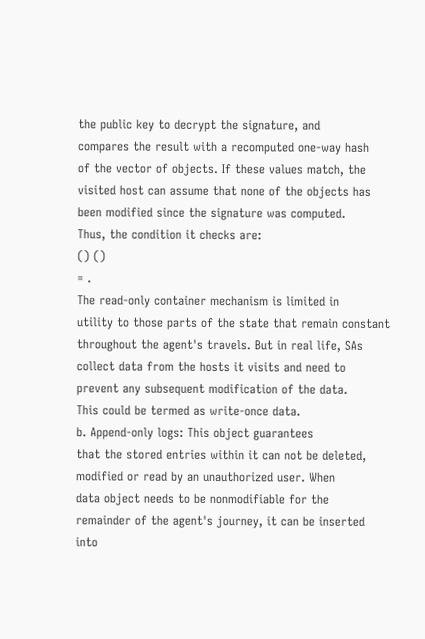the public key to decrypt the signature, and
compares the result with a recomputed one-way hash
of the vector of objects. If these values match, the
visited host can assume that none of the objects has
been modified since the signature was computed.
Thus, the condition it checks are:
() ()
= .
The read-only container mechanism is limited in
utility to those parts of the state that remain constant
throughout the agent's travels. But in real life, SAs
collect data from the hosts it visits and need to
prevent any subsequent modification of the data.
This could be termed as write-once data.
b. Append-only logs: This object guarantees
that the stored entries within it can not be deleted,
modified or read by an unauthorized user. When
data object needs to be nonmodifiable for the
remainder of the agent's journey, it can be inserted
into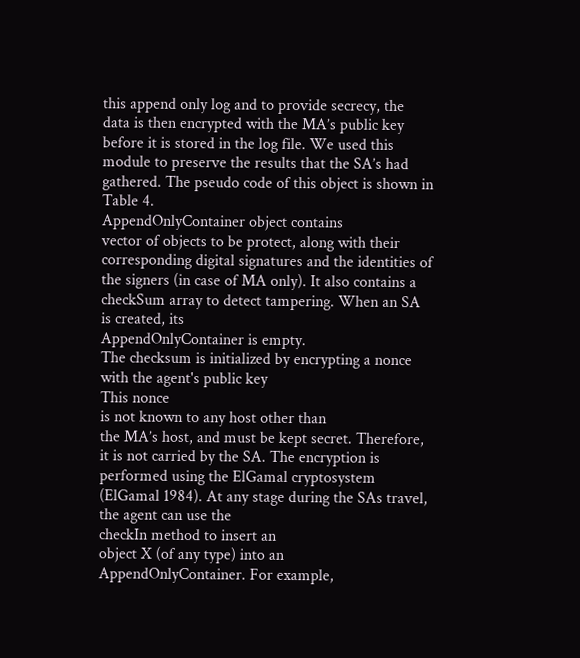this append only log and to provide secrecy, the
data is then encrypted with the MA’s public key
before it is stored in the log file. We used this
module to preserve the results that the SA’s had
gathered. The pseudo code of this object is shown in
Table 4.
AppendOnlyContainer object contains
vector of objects to be protect, along with their
corresponding digital signatures and the identities of
the signers (in case of MA only). It also contains a
checkSum array to detect tampering. When an SA
is created, its
AppendOnlyContainer is empty.
The checksum is initialized by encrypting a nonce
with the agent's public key
This nonce
is not known to any host other than
the MA’s host, and must be kept secret. Therefore,
it is not carried by the SA. The encryption is
performed using the ElGamal cryptosystem
(ElGamal 1984). At any stage during the SAs travel,
the agent can use the
checkIn method to insert an
object X (of any type) into an
AppendOnlyContainer. For example,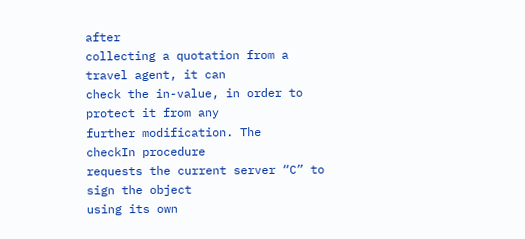after
collecting a quotation from a travel agent, it can
check the in-value, in order to protect it from any
further modification. The
checkIn procedure
requests the current server “C” to sign the object
using its own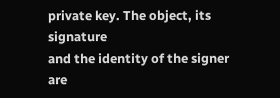private key. The object, its signature
and the identity of the signer are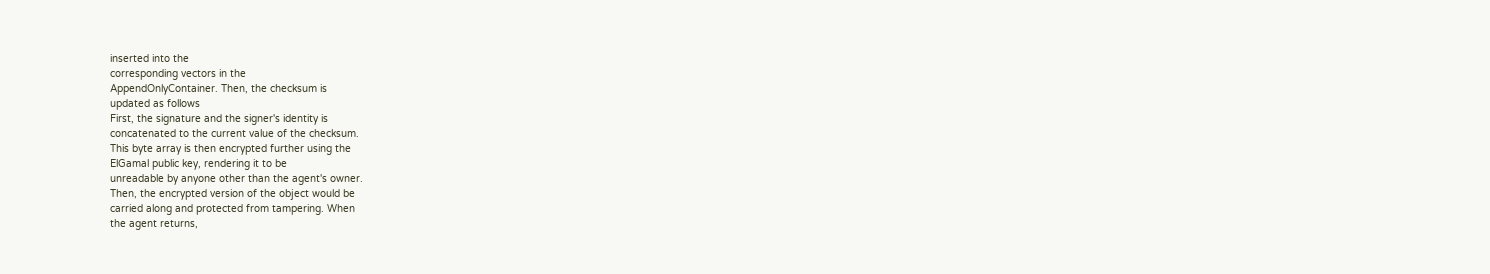inserted into the
corresponding vectors in the
AppendOnlyContainer. Then, the checksum is
updated as follows
First, the signature and the signer's identity is
concatenated to the current value of the checksum.
This byte array is then encrypted further using the
ElGamal public key, rendering it to be
unreadable by anyone other than the agent's owner.
Then, the encrypted version of the object would be
carried along and protected from tampering. When
the agent returns,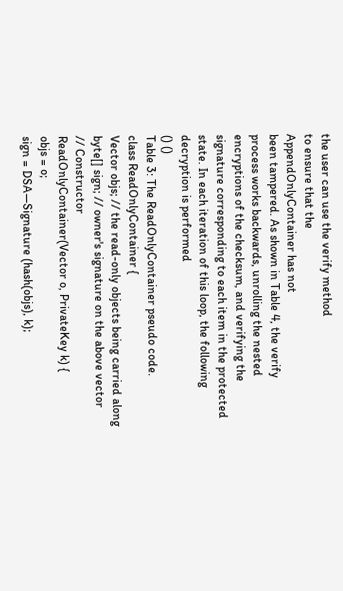the user can use the verify method
to ensure that the
AppendOnlyContainer has not
been tampered. As shown in Table 4, the verify
process works backwards, unrolling the nested
encryptions of the checksum, and verifying the
signature corresponding to each item in the protected
state. In each iteration of this loop, the following
decryption is performed
() ()
Table 3: The ReadOnlyContainer pseudo code.
class ReadOnlyContainer {
Vector objs; // the read-only objects being carried along
byte[] sign; // owner's signature on the above vector
// Constructor
ReadOnlyContainer(Vector o, PrivateKey k) {
objs = o;
sign = DSA—Signature (hash(objs), k);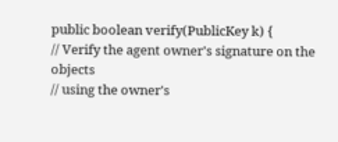public boolean verify(PublicKey k) {
// Verify the agent owner's signature on the objects
// using the owner's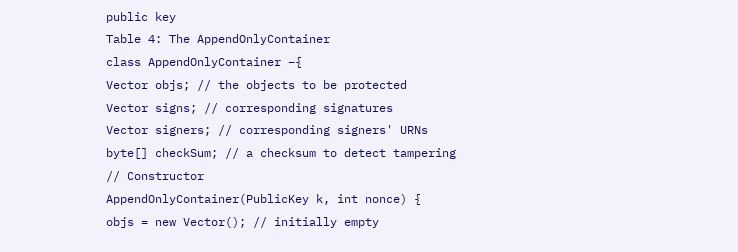public key
Table 4: The AppendOnlyContainer
class AppendOnlyContainer –{
Vector objs; // the objects to be protected
Vector signs; // corresponding signatures
Vector signers; // corresponding signers' URNs
byte[] checkSum; // a checksum to detect tampering
// Constructor
AppendOnlyContainer(PublicKey k, int nonce) {
objs = new Vector(); // initially empty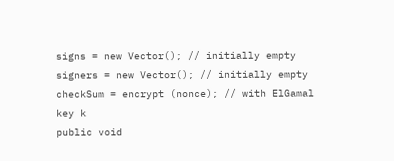signs = new Vector(); // initially empty
signers = new Vector(); // initially empty
checkSum = encrypt (nonce); // with ElGamal key k
public void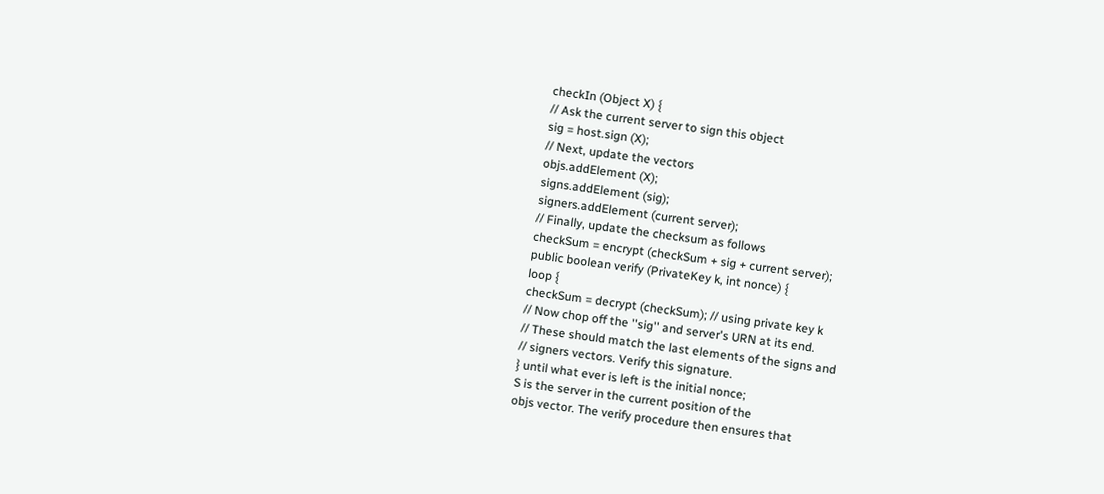checkIn (Object X) {
// Ask the current server to sign this object
sig = host.sign (X);
// Next, update the vectors
objs.addElement (X);
signs.addElement (sig);
signers.addElement (current server);
// Finally, update the checksum as follows
checkSum = encrypt (checkSum + sig + current server);
public boolean verify (PrivateKey k, int nonce) {
loop {
checkSum = decrypt (checkSum); // using private key k
// Now chop off the ''sig'' and server's URN at its end.
// These should match the last elements of the signs and
// signers vectors. Verify this signature.
} until what ever is left is the initial nonce;
S is the server in the current position of the
objs vector. The verify procedure then ensures that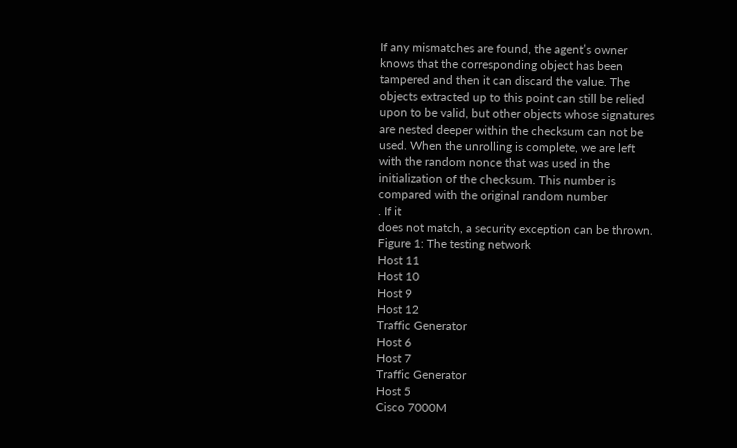If any mismatches are found, the agent’s owner
knows that the corresponding object has been
tampered and then it can discard the value. The
objects extracted up to this point can still be relied
upon to be valid, but other objects whose signatures
are nested deeper within the checksum can not be
used. When the unrolling is complete, we are left
with the random nonce that was used in the
initialization of the checksum. This number is
compared with the original random number
. If it
does not match, a security exception can be thrown.
Figure 1: The testing network
Host 11
Host 10
Host 9
Host 12
Traffic Generator
Host 6
Host 7
Traffic Generator
Host 5
Cisco 7000M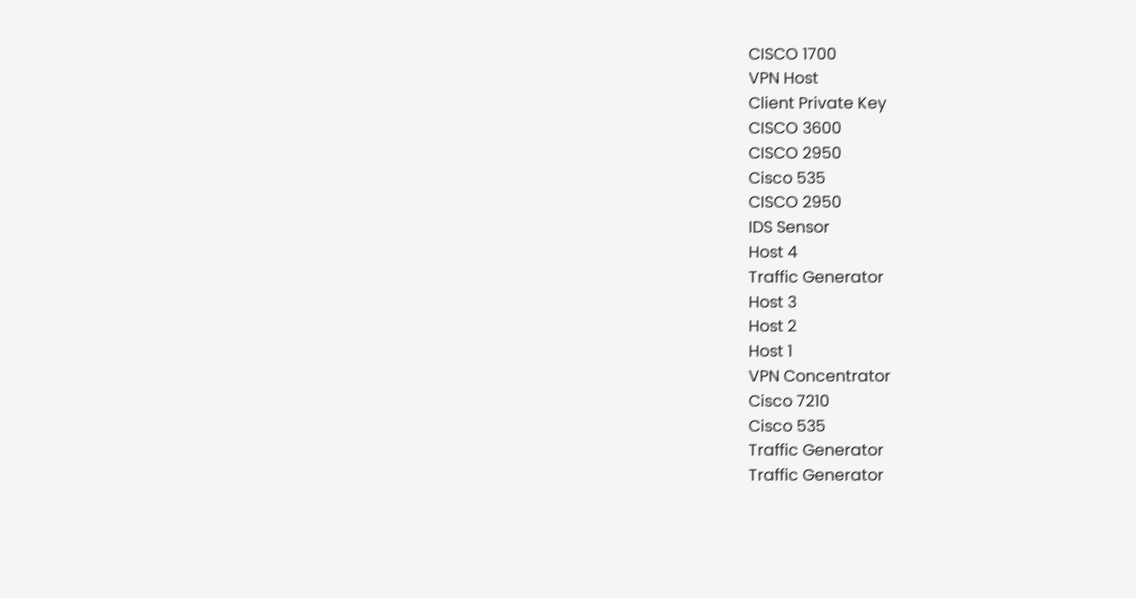CISCO 1700
VPN Host
Client Private Key
CISCO 3600
CISCO 2950
Cisco 535
CISCO 2950
IDS Sensor
Host 4
Traffic Generator
Host 3
Host 2
Host 1
VPN Concentrator
Cisco 7210
Cisco 535
Traffic Generator
Traffic Generator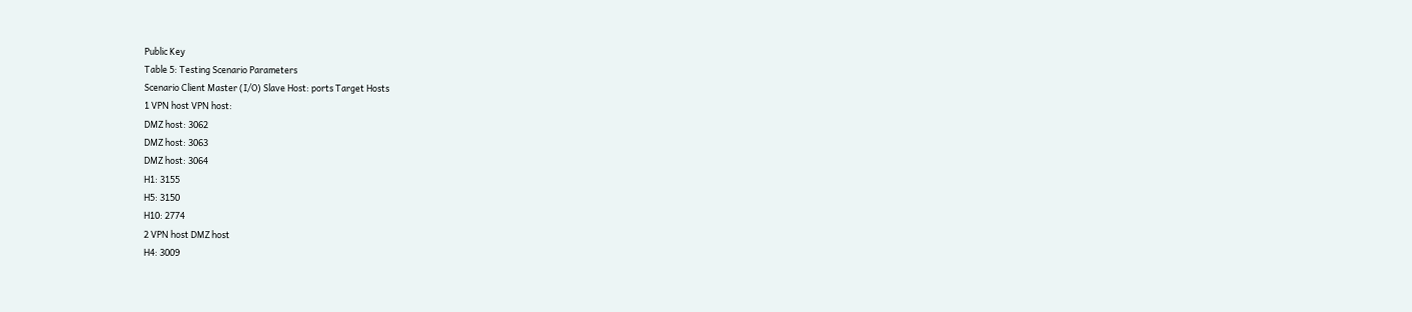Public Key
Table 5: Testing Scenario Parameters
Scenario Client Master (I/O) Slave Host: ports Target Hosts
1 VPN host VPN host:
DMZ host: 3062
DMZ host: 3063
DMZ host: 3064
H1: 3155
H5: 3150
H10: 2774
2 VPN host DMZ host
H4: 3009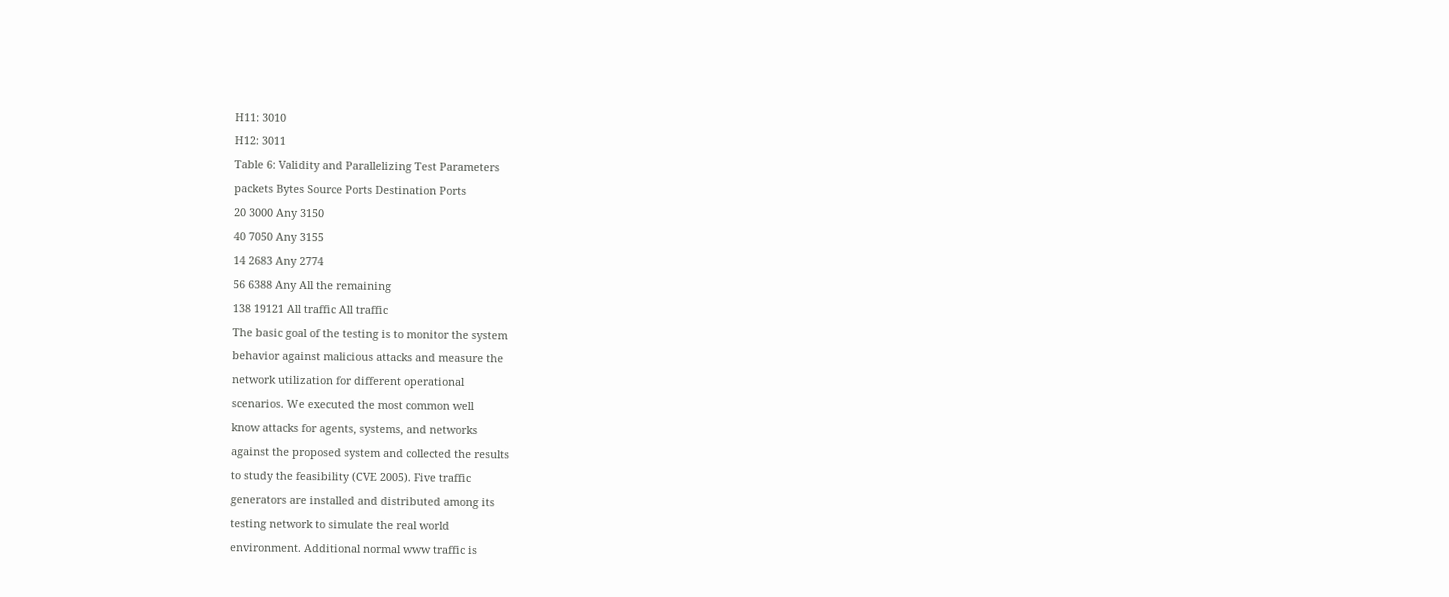H11: 3010
H12: 3011
Table 6: Validity and Parallelizing Test Parameters
packets Bytes Source Ports Destination Ports
20 3000 Any 3150
40 7050 Any 3155
14 2683 Any 2774
56 6388 Any All the remaining
138 19121 All traffic All traffic
The basic goal of the testing is to monitor the system
behavior against malicious attacks and measure the
network utilization for different operational
scenarios. We executed the most common well
know attacks for agents, systems, and networks
against the proposed system and collected the results
to study the feasibility (CVE 2005). Five traffic
generators are installed and distributed among its
testing network to simulate the real world
environment. Additional normal www traffic is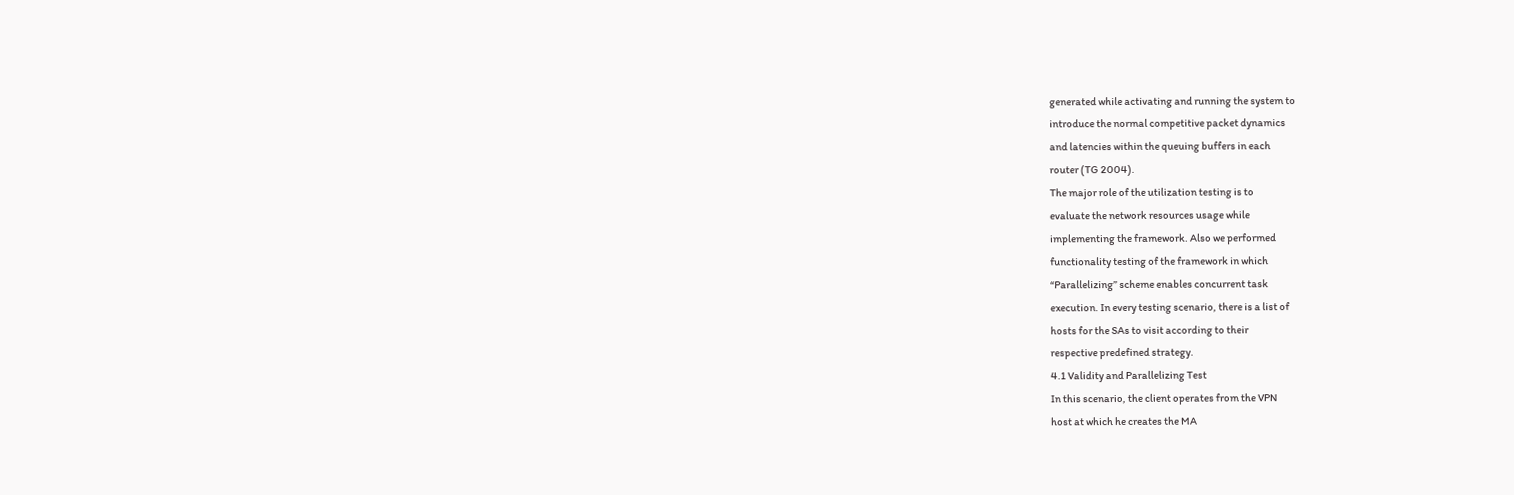generated while activating and running the system to
introduce the normal competitive packet dynamics
and latencies within the queuing buffers in each
router (TG 2004).
The major role of the utilization testing is to
evaluate the network resources usage while
implementing the framework. Also we performed
functionality testing of the framework in which
“Parallelizing” scheme enables concurrent task
execution. In every testing scenario, there is a list of
hosts for the SAs to visit according to their
respective predefined strategy.
4.1 Validity and Parallelizing Test
In this scenario, the client operates from the VPN
host at which he creates the MA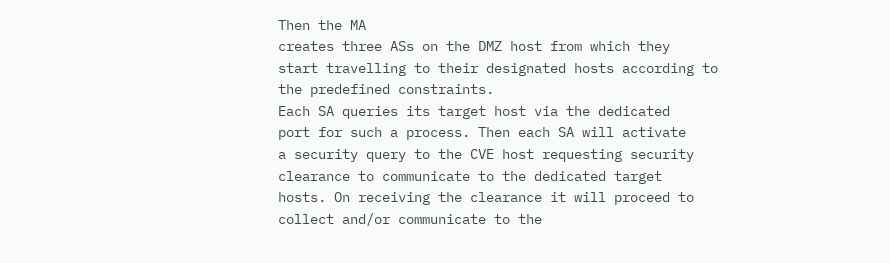Then the MA
creates three ASs on the DMZ host from which they
start travelling to their designated hosts according to
the predefined constraints.
Each SA queries its target host via the dedicated
port for such a process. Then each SA will activate
a security query to the CVE host requesting security
clearance to communicate to the dedicated target
hosts. On receiving the clearance it will proceed to
collect and/or communicate to the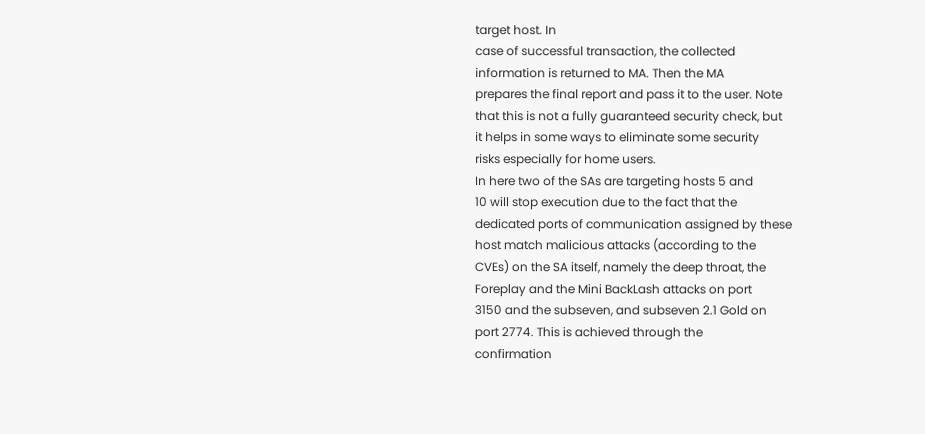target host. In
case of successful transaction, the collected
information is returned to MA. Then the MA
prepares the final report and pass it to the user. Note
that this is not a fully guaranteed security check, but
it helps in some ways to eliminate some security
risks especially for home users.
In here two of the SAs are targeting hosts 5 and
10 will stop execution due to the fact that the
dedicated ports of communication assigned by these
host match malicious attacks (according to the
CVEs) on the SA itself, namely the deep throat, the
Foreplay and the Mini BackLash attacks on port
3150 and the subseven, and subseven 2.1 Gold on
port 2774. This is achieved through the
confirmation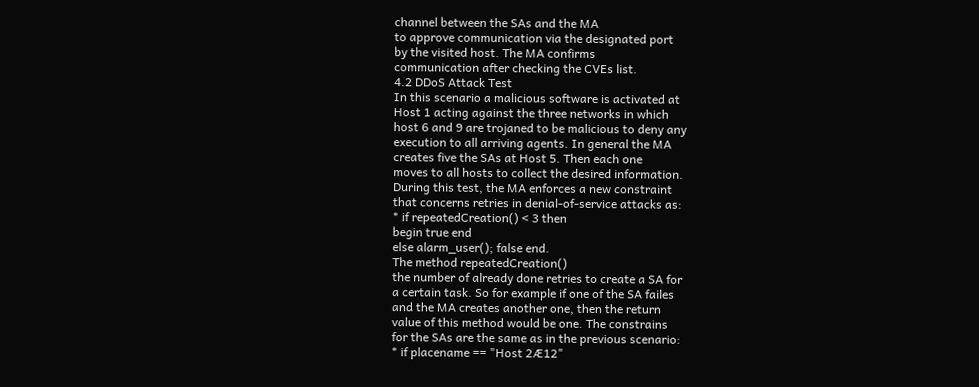channel between the SAs and the MA
to approve communication via the designated port
by the visited host. The MA confirms
communication after checking the CVEs list.
4.2 DDoS Attack Test
In this scenario a malicious software is activated at
Host 1 acting against the three networks in which
host 6 and 9 are trojaned to be malicious to deny any
execution to all arriving agents. In general the MA
creates five the SAs at Host 5. Then each one
moves to all hosts to collect the desired information.
During this test, the MA enforces a new constraint
that concerns retries in denial-of-service attacks as:
* if repeatedCreation() < 3 then
begin true end
else alarm_user(); false end.
The method repeatedCreation()
the number of already done retries to create a SA for
a certain task. So for example if one of the SA failes
and the MA creates another one, then the return
value of this method would be one. The constrains
for the SAs are the same as in the previous scenario:
* if placename == "Host 2Æ12"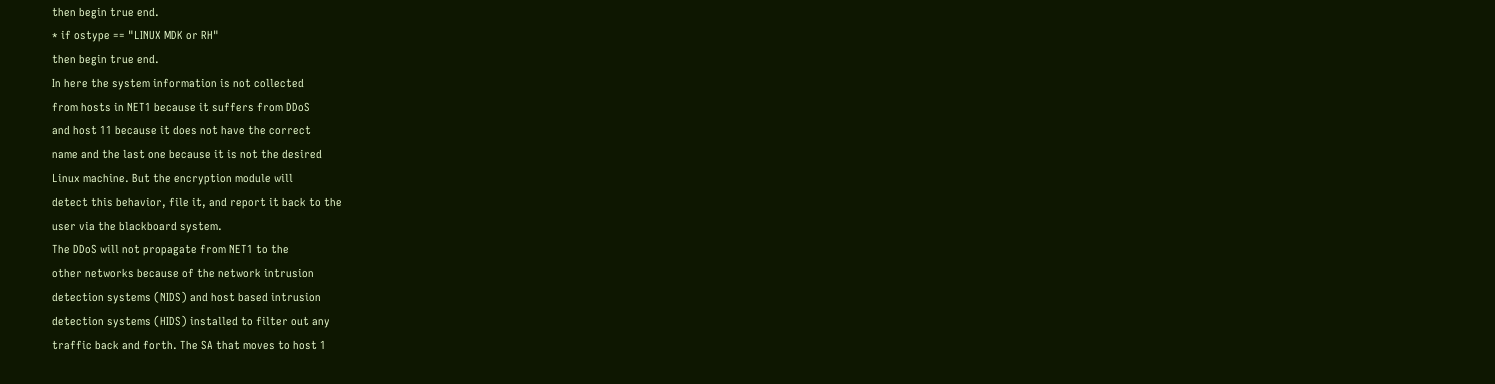then begin true end.
* if ostype == "LINUX MDK or RH"
then begin true end.
In here the system information is not collected
from hosts in NET1 because it suffers from DDoS
and host 11 because it does not have the correct
name and the last one because it is not the desired
Linux machine. But the encryption module will
detect this behavior, file it, and report it back to the
user via the blackboard system.
The DDoS will not propagate from NET1 to the
other networks because of the network intrusion
detection systems (NIDS) and host based intrusion
detection systems (HIDS) installed to filter out any
traffic back and forth. The SA that moves to host 1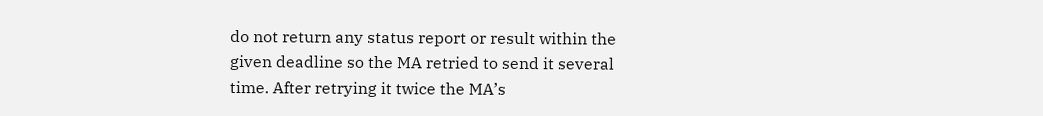do not return any status report or result within the
given deadline so the MA retried to send it several
time. After retrying it twice the MA’s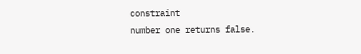constraint
number one returns false.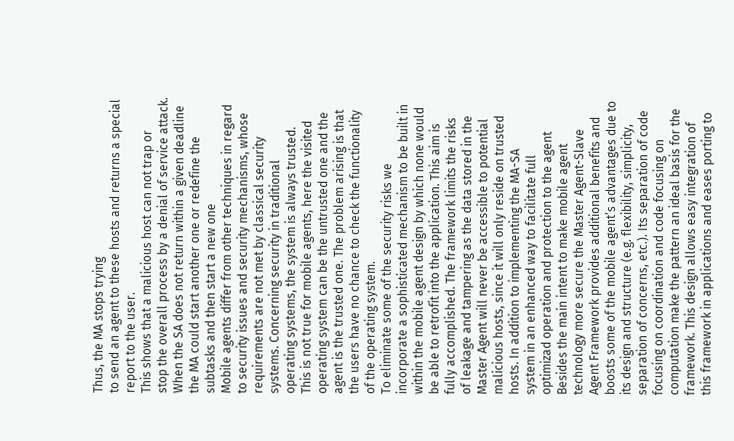Thus, the MA stops trying
to send an agent to these hosts and returns a special
report to the user.
This shows that a malicious host can not trap or
stop the overall process by a denial of service attack.
When the SA does not return within a given deadline
the MA could start another one or redefine the
subtasks and then start a new one
Mobile agents differ from other techniques in regard
to security issues and security mechanisms, whose
requirements are not met by classical security
systems. Concerning security in traditional
operating systems, the system is always trusted.
This is not true for mobile agents, here the visited
operating system can be the untrusted one and the
agent is the trusted one. The problem arising is that
the users have no chance to check the functionality
of the operating system.
To eliminate some of the security risks we
incorporate a sophisticated mechanism to be built in
within the mobile agent design by which none would
be able to retrofit into the application. This aim is
fully accomplished. The framework limits the risks
of leakage and tampering as the data stored in the
Master Agent will never be accessible to potential
malicious hosts, since it will only reside on trusted
hosts. In addition to implementing the MA-SA
system in an enhanced way to facilitate full
optimizad operation and protection to the agent
Besides the main intent to make mobile agent
technology more secure the Master Agent-Slave
Agent Framework provides additional benefits and
boosts some of the mobile agent’s advantages due to
its design and structure (e.g. flexibility, simplicity,
separation of concerns, etc.). Its separation of code
focusing on coordination and code focusing on
computation make the pattern an ideal basis for the
framework. This design allows easy integration of
this framework in applications and eases porting to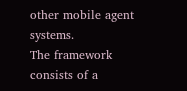other mobile agent systems.
The framework consists of a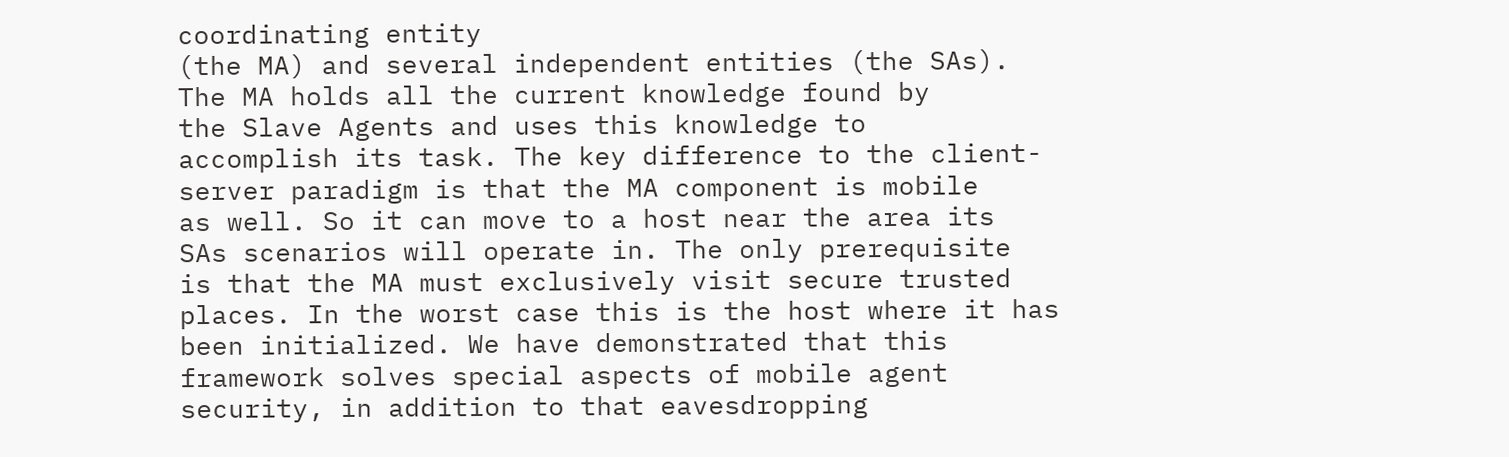coordinating entity
(the MA) and several independent entities (the SAs).
The MA holds all the current knowledge found by
the Slave Agents and uses this knowledge to
accomplish its task. The key difference to the client-
server paradigm is that the MA component is mobile
as well. So it can move to a host near the area its
SAs scenarios will operate in. The only prerequisite
is that the MA must exclusively visit secure trusted
places. In the worst case this is the host where it has
been initialized. We have demonstrated that this
framework solves special aspects of mobile agent
security, in addition to that eavesdropping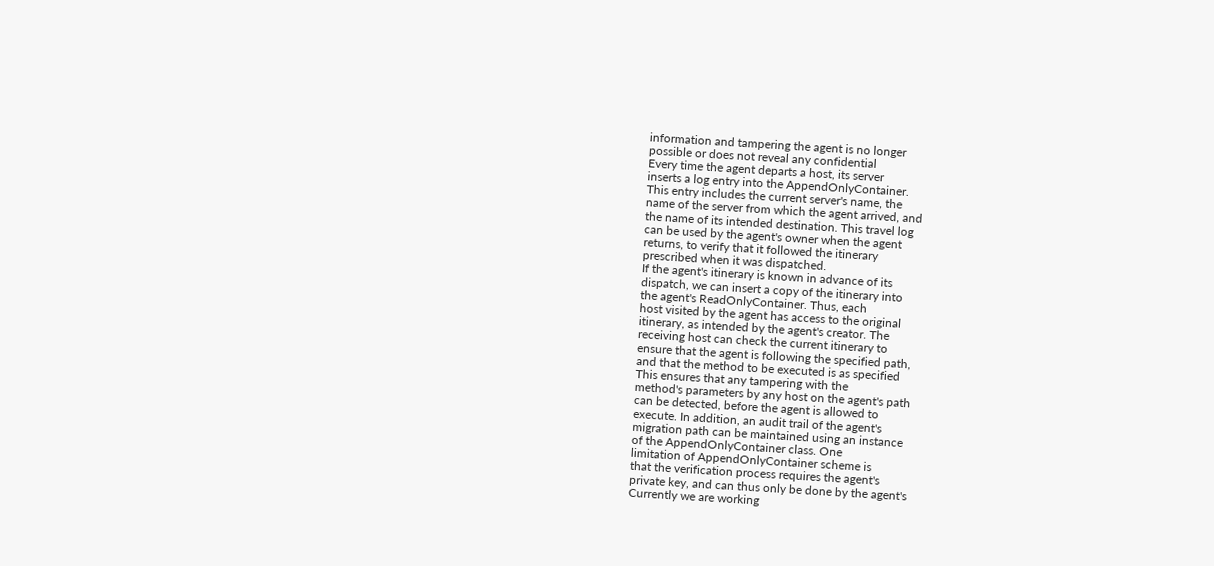information and tampering the agent is no longer
possible or does not reveal any confidential
Every time the agent departs a host, its server
inserts a log entry into the AppendOnlyContainer.
This entry includes the current server's name, the
name of the server from which the agent arrived, and
the name of its intended destination. This travel log
can be used by the agent's owner when the agent
returns, to verify that it followed the itinerary
prescribed when it was dispatched.
If the agent's itinerary is known in advance of its
dispatch, we can insert a copy of the itinerary into
the agent's ReadOnlyContainer. Thus, each
host visited by the agent has access to the original
itinerary, as intended by the agent's creator. The
receiving host can check the current itinerary to
ensure that the agent is following the specified path,
and that the method to be executed is as specified
This ensures that any tampering with the
method's parameters by any host on the agent's path
can be detected, before the agent is allowed to
execute. In addition, an audit trail of the agent's
migration path can be maintained using an instance
of the AppendOnlyContainer class. One
limitation of AppendOnlyContainer scheme is
that the verification process requires the agent's
private key, and can thus only be done by the agent's
Currently we are working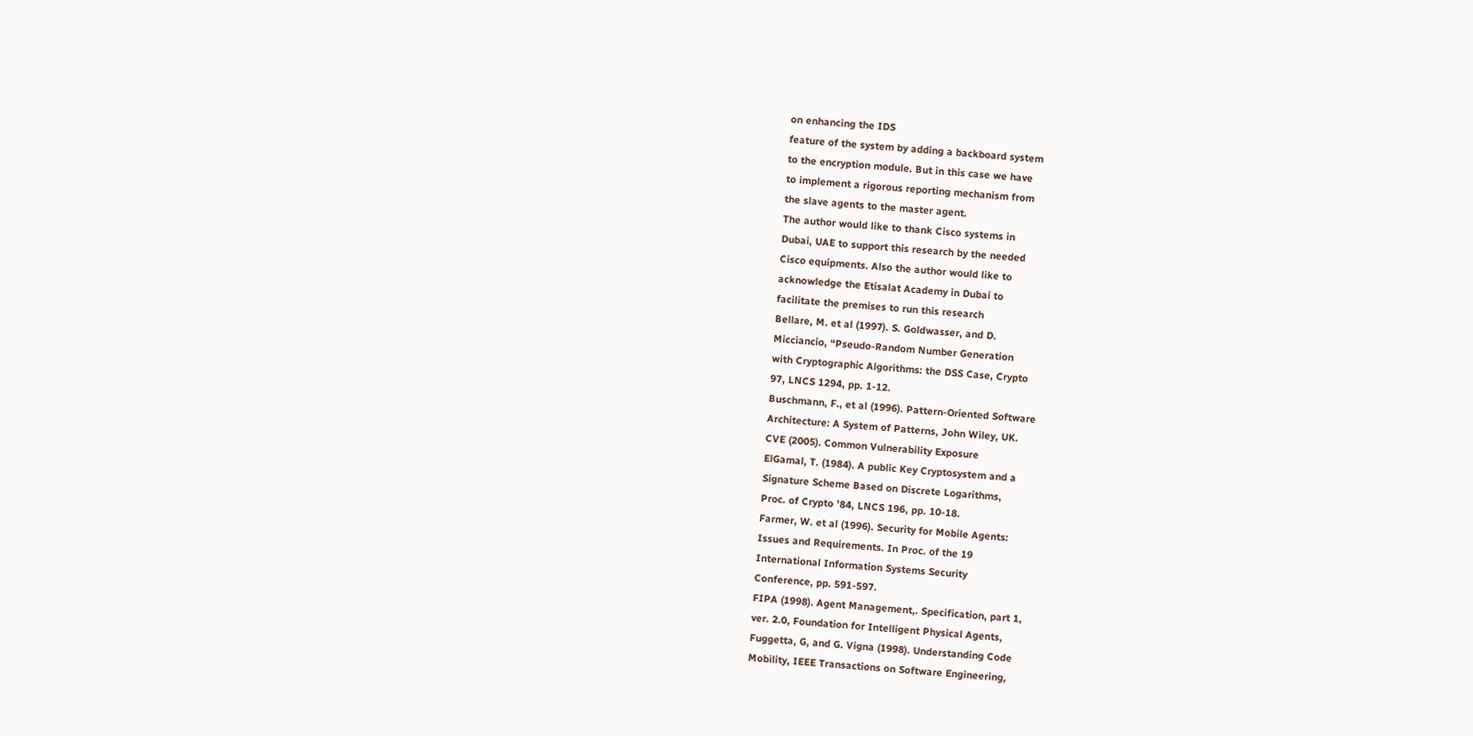on enhancing the IDS
feature of the system by adding a backboard system
to the encryption module. But in this case we have
to implement a rigorous reporting mechanism from
the slave agents to the master agent.
The author would like to thank Cisco systems in
Dubai, UAE to support this research by the needed
Cisco equipments. Also the author would like to
acknowledge the Etisalat Academy in Dubai to
facilitate the premises to run this research
Bellare, M. et al (1997). S. Goldwasser, and D.
Micciancio, “Pseudo-Random Number Generation
with Cryptographic Algorithms: the DSS Case, Crypto
97, LNCS 1294, pp. 1-12.
Buschmann, F., et al (1996). Pattern-Oriented Software
Architecture: A System of Patterns, John Wiley, UK.
CVE (2005). Common Vulnerability Exposure
ElGamal, T. (1984). A public Key Cryptosystem and a
Signature Scheme Based on Discrete Logarithms,
Proc. of Crypto ’84, LNCS 196, pp. 10-18.
Farmer, W. et al (1996). Security for Mobile Agents:
Issues and Requirements. In Proc. of the 19
International Information Systems Security
Conference, pp. 591-597.
FIPA (1998). Agent Management,. Specification, part 1,
ver. 2.0, Foundation for Intelligent Physical Agents,
Fuggetta, G, and G. Vigna (1998). Understanding Code
Mobility, IEEE Transactions on Software Engineering,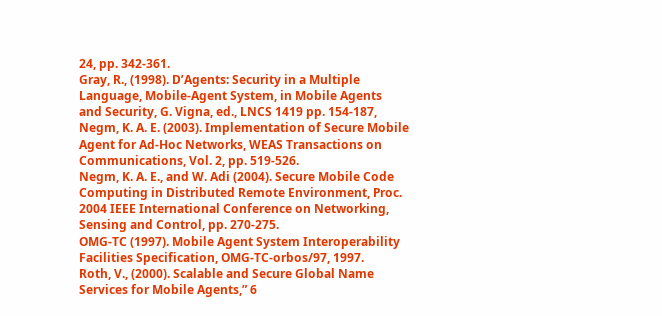24, pp. 342-361.
Gray, R., (1998). D’Agents: Security in a Multiple
Language, Mobile-Agent System, in Mobile Agents
and Security, G. Vigna, ed., LNCS 1419 pp. 154-187,
Negm, K. A. E. (2003). Implementation of Secure Mobile
Agent for Ad-Hoc Networks, WEAS Transactions on
Communications, Vol. 2, pp. 519-526.
Negm, K. A. E., and W. Adi (2004). Secure Mobile Code
Computing in Distributed Remote Environment, Proc.
2004 IEEE International Conference on Networking,
Sensing and Control, pp. 270-275.
OMG-TC (1997). Mobile Agent System Interoperability
Facilities Specification, OMG-TC-orbos/97, 1997.
Roth, V., (2000). Scalable and Secure Global Name
Services for Mobile Agents,” 6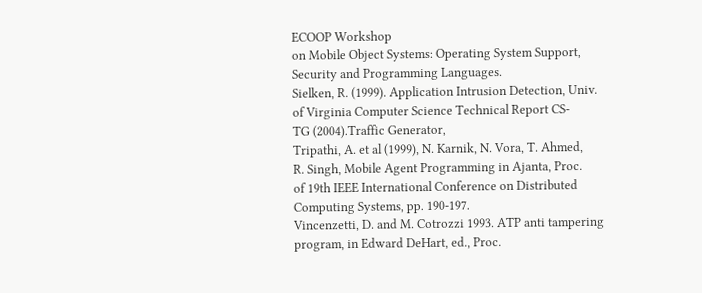ECOOP Workshop
on Mobile Object Systems: Operating System Support,
Security and Programming Languages.
Sielken, R. (1999). Application Intrusion Detection, Univ.
of Virginia Computer Science Technical Report CS-
TG (2004).Traffic Generator,
Tripathi, A. et al (1999), N. Karnik, N. Vora, T. Ahmed,
R. Singh, Mobile Agent Programming in Ajanta, Proc.
of 19th IEEE International Conference on Distributed
Computing Systems, pp. 190-197.
Vincenzetti, D. and M. Cotrozzi 1993. ATP anti tampering
program, in Edward DeHart, ed., Proc.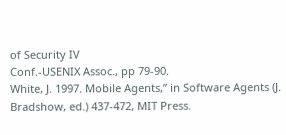of Security IV
Conf.-USENIX Assoc., pp 79-90.
White, J. 1997. Mobile Agents,” in Software Agents (J.
Bradshow, ed.) 437-472, MIT Press.